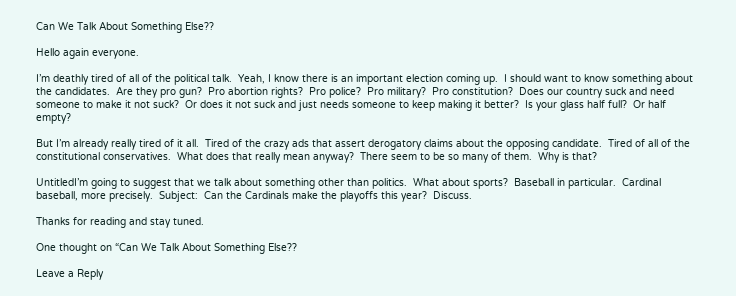Can We Talk About Something Else??

Hello again everyone.

I’m deathly tired of all of the political talk.  Yeah, I know there is an important election coming up.  I should want to know something about the candidates.  Are they pro gun?  Pro abortion rights?  Pro police?  Pro military?  Pro constitution?  Does our country suck and need someone to make it not suck?  Or does it not suck and just needs someone to keep making it better?  Is your glass half full?  Or half empty?

But I’m already really tired of it all.  Tired of the crazy ads that assert derogatory claims about the opposing candidate.  Tired of all of the constitutional conservatives.  What does that really mean anyway?  There seem to be so many of them.  Why is that?

UntitledI’m going to suggest that we talk about something other than politics.  What about sports?  Baseball in particular.  Cardinal baseball, more precisely.  Subject:  Can the Cardinals make the playoffs this year?  Discuss.

Thanks for reading and stay tuned.

One thought on “Can We Talk About Something Else??

Leave a Reply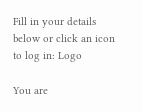Fill in your details below or click an icon to log in: Logo

You are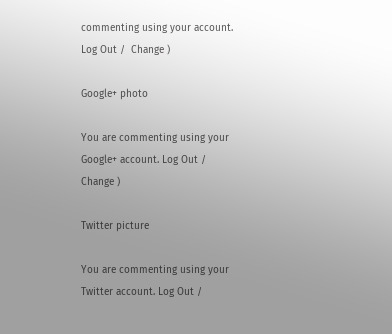commenting using your account. Log Out /  Change )

Google+ photo

You are commenting using your Google+ account. Log Out /  Change )

Twitter picture

You are commenting using your Twitter account. Log Out /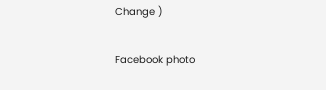Change )

Facebook photo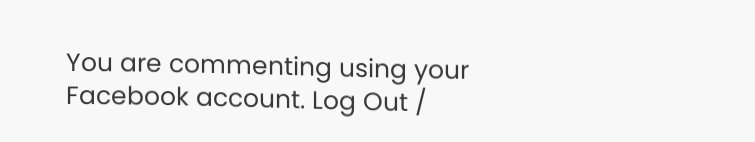You are commenting using your Facebook account. Log Out /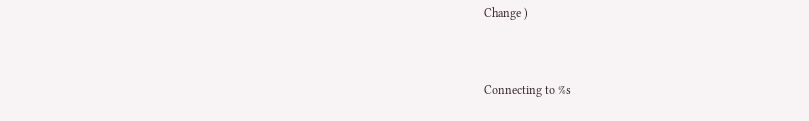Change )


Connecting to %s